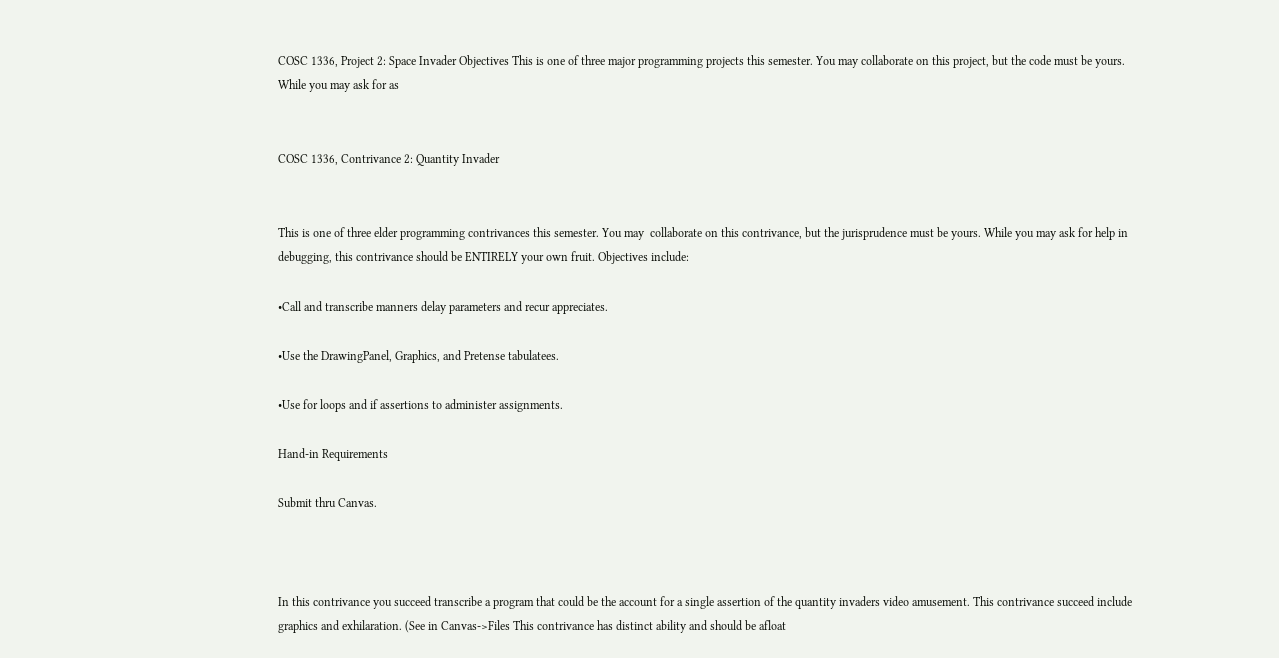COSC 1336, Project 2: Space Invader Objectives This is one of three major programming projects this semester. You may collaborate on this project, but the code must be yours. While you may ask for as


COSC 1336, Contrivance 2: Quantity Invader


This is one of three elder programming contrivances this semester. You may  collaborate on this contrivance, but the jurisprudence must be yours. While you may ask for help in debugging, this contrivance should be ENTIRELY your own fruit. Objectives include:

•Call and transcribe manners delay parameters and recur appreciates.

•Use the DrawingPanel, Graphics, and Pretense tabulatees.

•Use for loops and if assertions to administer assignments.

Hand-in Requirements

Submit thru Canvas.



In this contrivance you succeed transcribe a program that could be the account for a single assertion of the quantity invaders video amusement. This contrivance succeed include graphics and exhilaration. (See in Canvas->Files This contrivance has distinct ability and should be afloat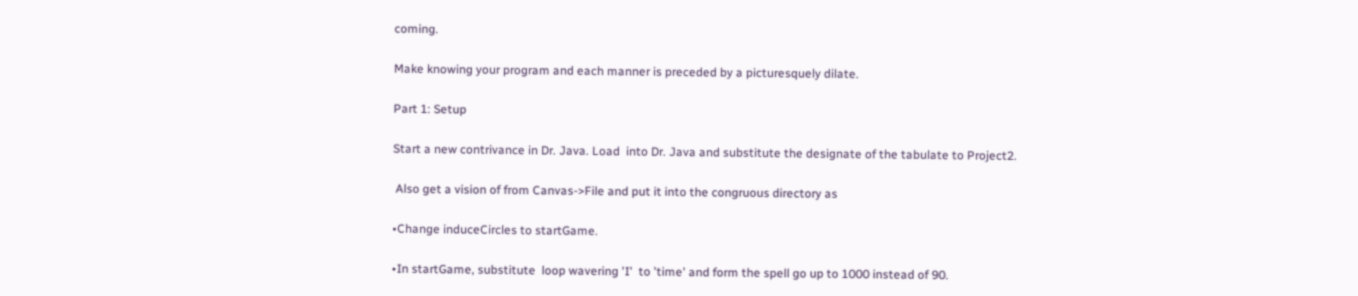coming.

Make knowing your program and each manner is preceded by a picturesquely dilate.

Part 1: Setup

Start a new contrivance in Dr. Java. Load  into Dr. Java and substitute the designate of the tabulate to Project2.

 Also get a vision of from Canvas->File and put it into the congruous directory as

•Change induceCircles to startGame.

•In startGame, substitute  loop wavering 'I'  to 'time' and form the spell go up to 1000 instead of 90.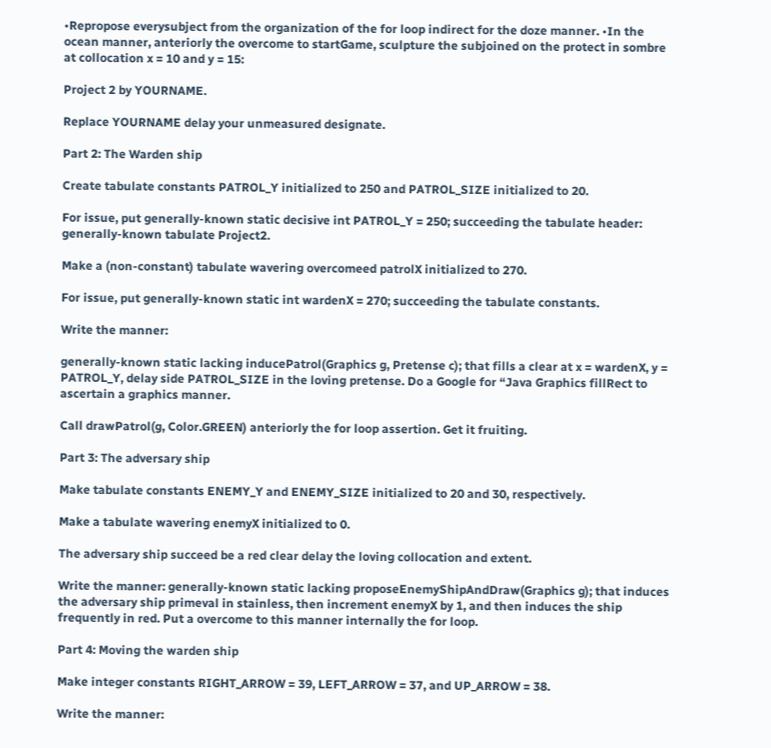•Repropose everysubject from the organization of the for loop indirect for the doze manner. •In the ocean manner, anteriorly the overcome to startGame, sculpture the subjoined on the protect in sombre at collocation x = 10 and y = 15:

Project 2 by YOURNAME.

Replace YOURNAME delay your unmeasured designate.

Part 2: The Warden ship

Create tabulate constants PATROL_Y initialized to 250 and PATROL_SIZE initialized to 20.

For issue, put generally-known static decisive int PATROL_Y = 250; succeeding the tabulate header: generally-known tabulate Project2.

Make a (non-constant) tabulate wavering overcomeed patrolX initialized to 270.

For issue, put generally-known static int wardenX = 270; succeeding the tabulate constants.

Write the manner:

generally-known static lacking inducePatrol(Graphics g, Pretense c); that fills a clear at x = wardenX, y = PATROL_Y, delay side PATROL_SIZE in the loving pretense. Do a Google for “Java Graphics fillRect to ascertain a graphics manner.

Call drawPatrol(g, Color.GREEN) anteriorly the for loop assertion. Get it fruiting.

Part 3: The adversary ship

Make tabulate constants ENEMY_Y and ENEMY_SIZE initialized to 20 and 30, respectively.

Make a tabulate wavering enemyX initialized to 0.

The adversary ship succeed be a red clear delay the loving collocation and extent.

Write the manner: generally-known static lacking proposeEnemyShipAndDraw(Graphics g); that induces the adversary ship primeval in stainless, then increment enemyX by 1, and then induces the ship frequently in red. Put a overcome to this manner internally the for loop.

Part 4: Moving the warden ship

Make integer constants RIGHT_ARROW = 39, LEFT_ARROW = 37, and UP_ARROW = 38.

Write the manner: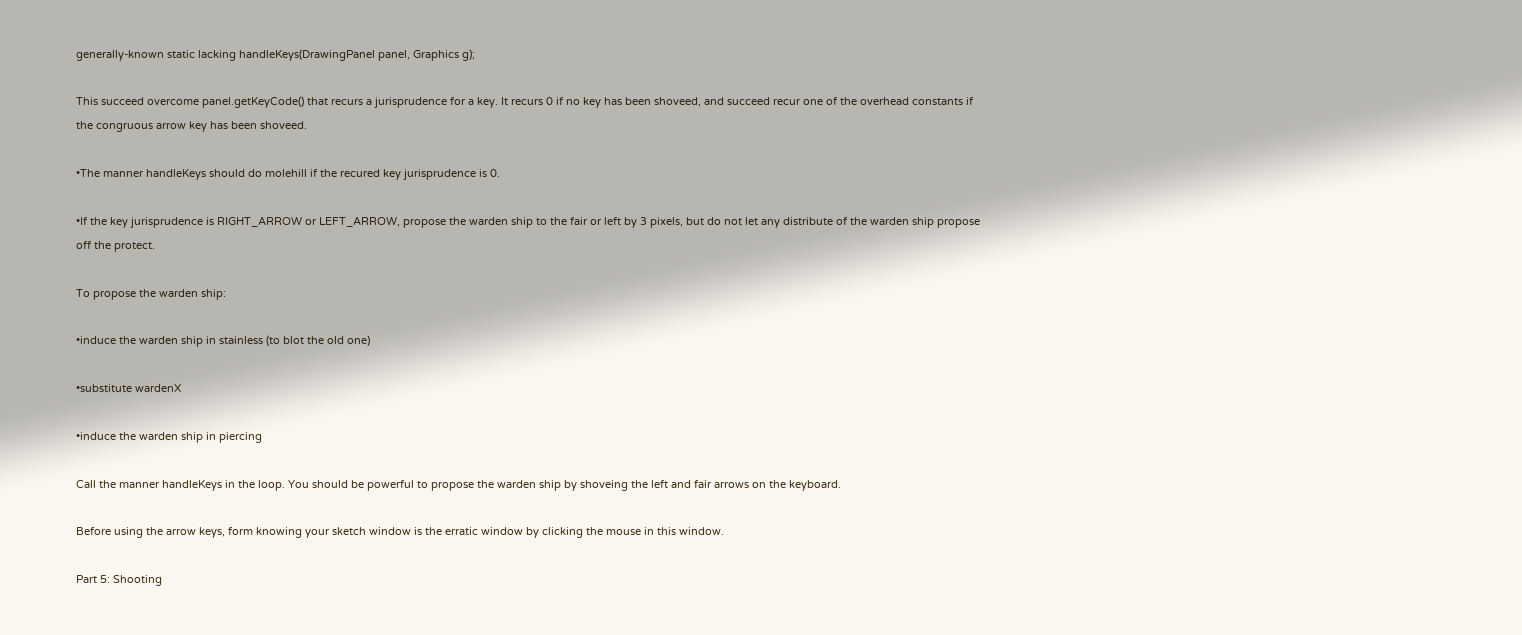generally-known static lacking handleKeys(DrawingPanel panel, Graphics g);

This succeed overcome panel.getKeyCode() that recurs a jurisprudence for a key. It recurs 0 if no key has been shoveed, and succeed recur one of the overhead constants if the congruous arrow key has been shoveed.

•The manner handleKeys should do molehill if the recured key jurisprudence is 0.

•If the key jurisprudence is RIGHT_ARROW or LEFT_ARROW, propose the warden ship to the fair or left by 3 pixels, but do not let any distribute of the warden ship propose off the protect.

To propose the warden ship:

•induce the warden ship in stainless (to blot the old one)

•substitute wardenX

•induce the warden ship in piercing

Call the manner handleKeys in the loop. You should be powerful to propose the warden ship by shoveing the left and fair arrows on the keyboard.

Before using the arrow keys, form knowing your sketch window is the erratic window by clicking the mouse in this window.

Part 5: Shooting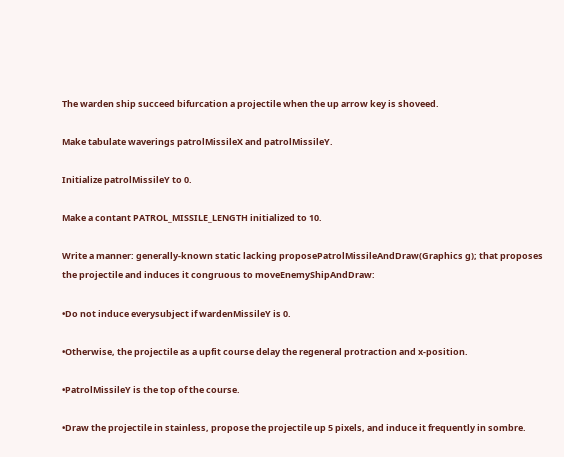The warden ship succeed bifurcation a projectile when the up arrow key is shoveed.

Make tabulate waverings patrolMissileX and patrolMissileY.

Initialize patrolMissileY to 0.

Make a contant PATROL_MISSILE_LENGTH initialized to 10.

Write a manner: generally-known static lacking proposePatrolMissileAndDraw(Graphics g); that proposes the projectile and induces it congruous to moveEnemyShipAndDraw:

•Do not induce everysubject if wardenMissileY is 0.

•Otherwise, the projectile as a upfit course delay the regeneral protraction and x-position.

•PatrolMissileY is the top of the course.

•Draw the projectile in stainless, propose the projectile up 5 pixels, and induce it frequently in sombre.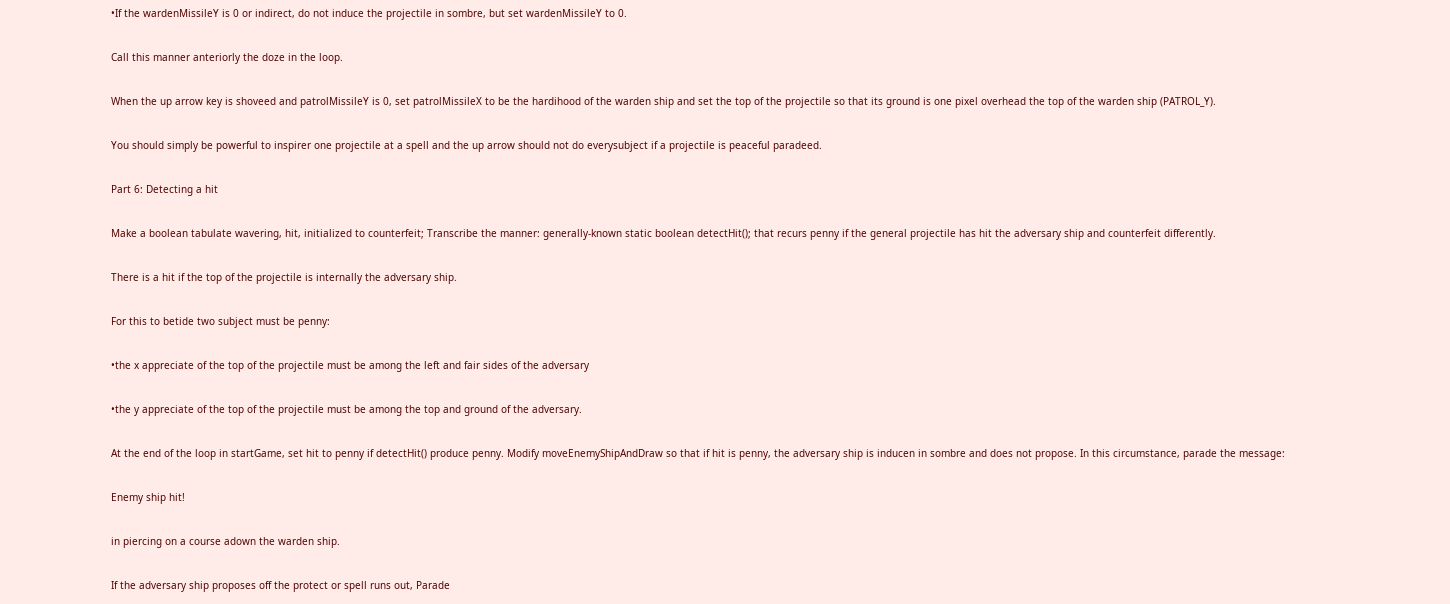•If the wardenMissileY is 0 or indirect, do not induce the projectile in sombre, but set wardenMissileY to 0.

Call this manner anteriorly the doze in the loop.

When the up arrow key is shoveed and patrolMissileY is 0, set patrolMissileX to be the hardihood of the warden ship and set the top of the projectile so that its ground is one pixel overhead the top of the warden ship (PATROL_Y).

You should simply be powerful to inspirer one projectile at a spell and the up arrow should not do everysubject if a projectile is peaceful paradeed.

Part 6: Detecting a hit

Make a boolean tabulate wavering, hit, initialized to counterfeit; Transcribe the manner: generally-known static boolean detectHit(); that recurs penny if the general projectile has hit the adversary ship and counterfeit differently.

There is a hit if the top of the projectile is internally the adversary ship.

For this to betide two subject must be penny:

•the x appreciate of the top of the projectile must be among the left and fair sides of the adversary

•the y appreciate of the top of the projectile must be among the top and ground of the adversary.

At the end of the loop in startGame, set hit to penny if detectHit() produce penny. Modify moveEnemyShipAndDraw so that if hit is penny, the adversary ship is inducen in sombre and does not propose. In this circumstance, parade the message:

Enemy ship hit!

in piercing on a course adown the warden ship.

If the adversary ship proposes off the protect or spell runs out, Parade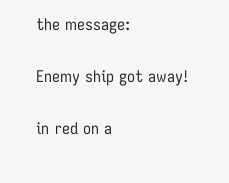the message:

Enemy ship got away!

in red on a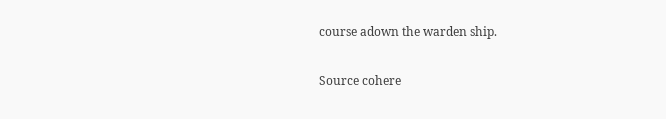course adown the warden ship.

Source cohere